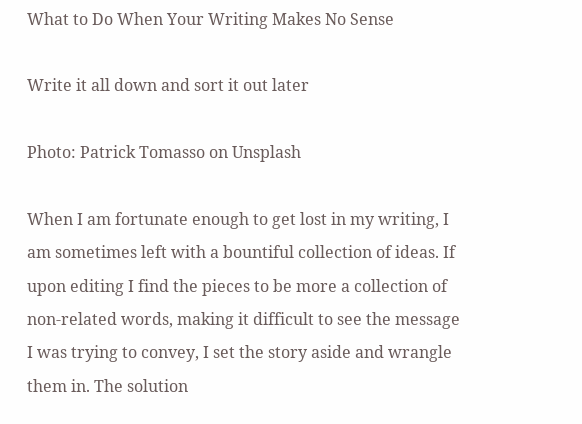What to Do When Your Writing Makes No Sense

Write it all down and sort it out later

Photo: Patrick Tomasso on Unsplash

When I am fortunate enough to get lost in my writing, I am sometimes left with a bountiful collection of ideas. If upon editing I find the pieces to be more a collection of non-related words, making it difficult to see the message I was trying to convey, I set the story aside and wrangle them in. The solution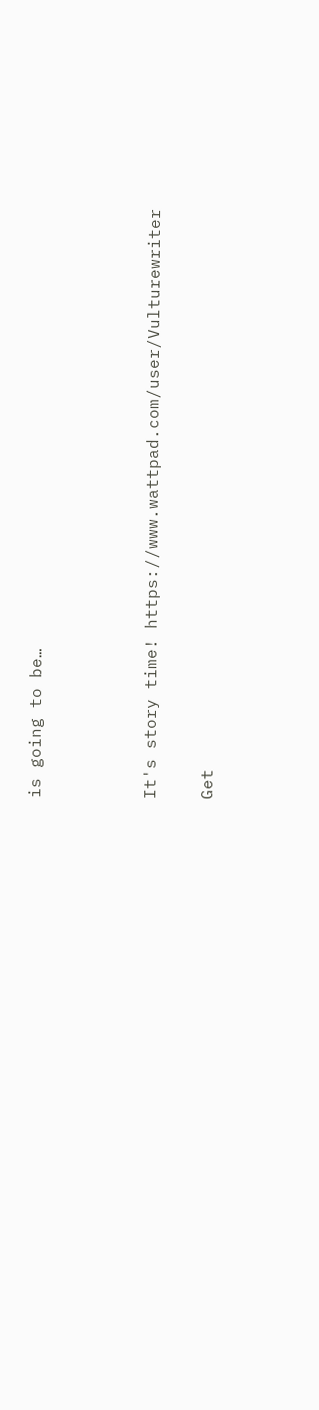is going to be…



It's story time! https://www.wattpad.com/user/Vulturewriter

Get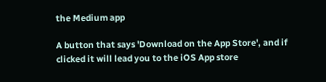the Medium app

A button that says 'Download on the App Store', and if clicked it will lead you to the iOS App store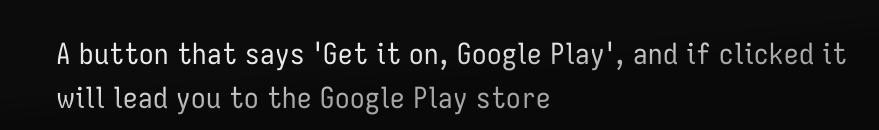A button that says 'Get it on, Google Play', and if clicked it will lead you to the Google Play store